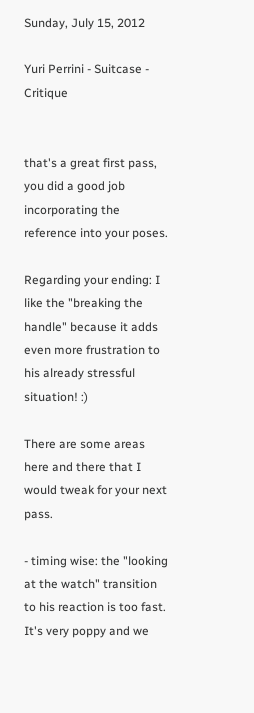Sunday, July 15, 2012

Yuri Perrini - Suitcase - Critique


that's a great first pass, you did a good job incorporating the reference into your poses.

Regarding your ending: I like the "breaking the handle" because it adds even more frustration to his already stressful situation! :)

There are some areas here and there that I would tweak for your next pass.

- timing wise: the "looking at the watch" transition to his reaction is too fast. It's very poppy and we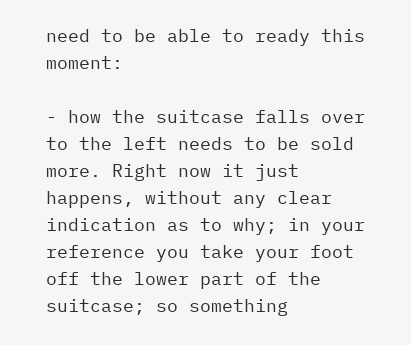need to be able to ready this moment:

- how the suitcase falls over to the left needs to be sold more. Right now it just happens, without any clear indication as to why; in your reference you take your foot off the lower part of the suitcase; so something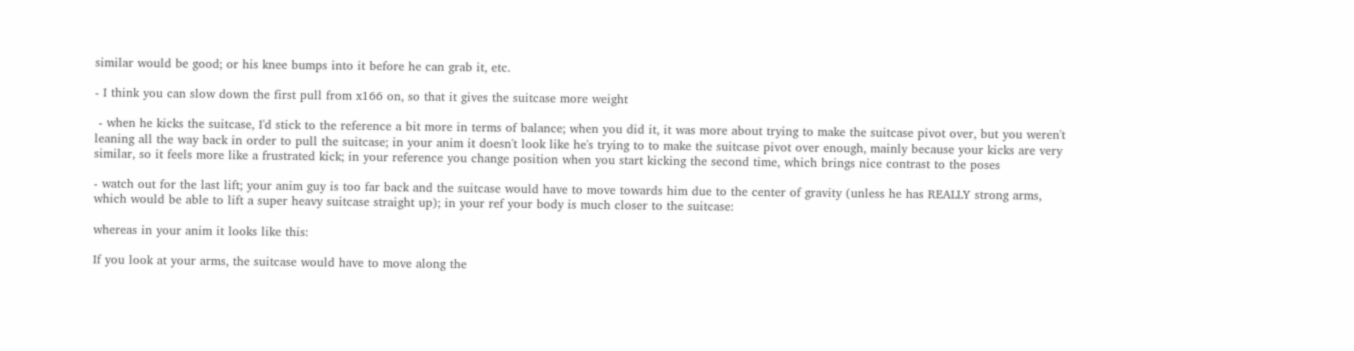similar would be good; or his knee bumps into it before he can grab it, etc.

- I think you can slow down the first pull from x166 on, so that it gives the suitcase more weight

 - when he kicks the suitcase, I'd stick to the reference a bit more in terms of balance; when you did it, it was more about trying to make the suitcase pivot over, but you weren't leaning all the way back in order to pull the suitcase; in your anim it doesn't look like he's trying to to make the suitcase pivot over enough, mainly because your kicks are very similar, so it feels more like a frustrated kick; in your reference you change position when you start kicking the second time, which brings nice contrast to the poses

- watch out for the last lift; your anim guy is too far back and the suitcase would have to move towards him due to the center of gravity (unless he has REALLY strong arms, which would be able to lift a super heavy suitcase straight up); in your ref your body is much closer to the suitcase:

whereas in your anim it looks like this:

If you look at your arms, the suitcase would have to move along the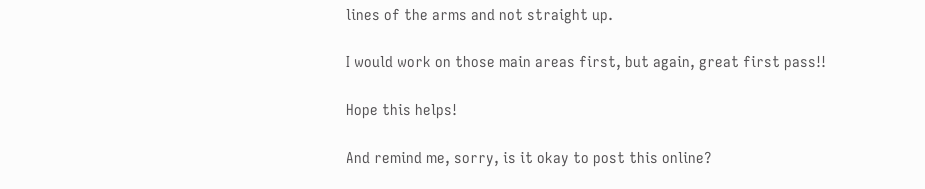lines of the arms and not straight up.

I would work on those main areas first, but again, great first pass!!

Hope this helps!

And remind me, sorry, is it okay to post this online?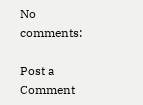No comments:

Post a Comment